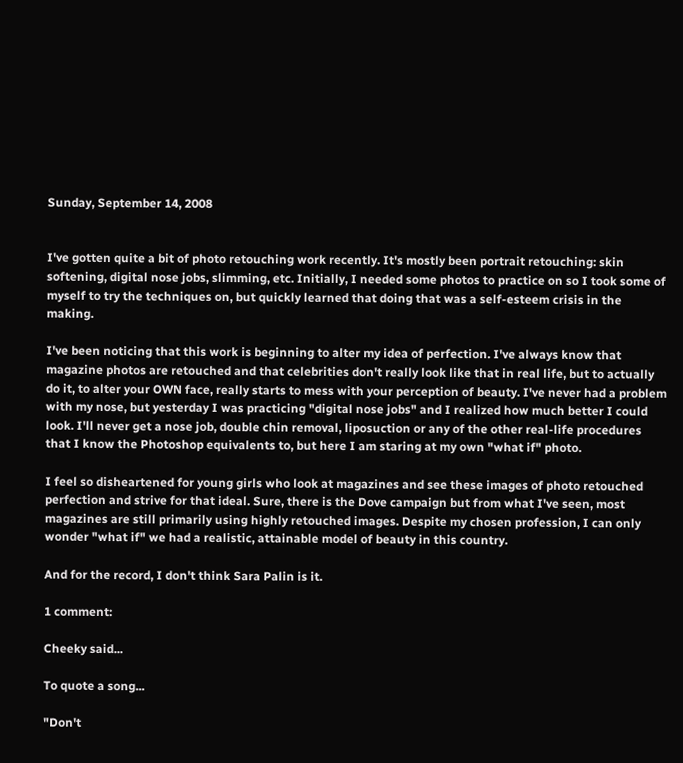Sunday, September 14, 2008


I've gotten quite a bit of photo retouching work recently. It's mostly been portrait retouching: skin softening, digital nose jobs, slimming, etc. Initially, I needed some photos to practice on so I took some of myself to try the techniques on, but quickly learned that doing that was a self-esteem crisis in the making.

I've been noticing that this work is beginning to alter my idea of perfection. I've always know that magazine photos are retouched and that celebrities don't really look like that in real life, but to actually do it, to alter your OWN face, really starts to mess with your perception of beauty. I've never had a problem with my nose, but yesterday I was practicing "digital nose jobs" and I realized how much better I could look. I'll never get a nose job, double chin removal, liposuction or any of the other real-life procedures that I know the Photoshop equivalents to, but here I am staring at my own "what if" photo.

I feel so disheartened for young girls who look at magazines and see these images of photo retouched perfection and strive for that ideal. Sure, there is the Dove campaign but from what I've seen, most magazines are still primarily using highly retouched images. Despite my chosen profession, I can only wonder "what if" we had a realistic, attainable model of beauty in this country.

And for the record, I don't think Sara Palin is it.

1 comment:

Cheeky said...

To quote a song...

"Don't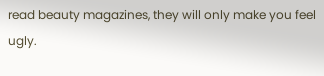read beauty magazines, they will only make you feel ugly.